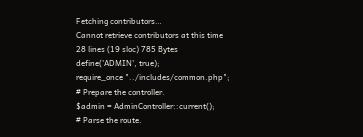Fetching contributors…
Cannot retrieve contributors at this time
28 lines (19 sloc) 785 Bytes
define('ADMIN', true);
require_once "../includes/common.php";
# Prepare the controller.
$admin = AdminController::current();
# Parse the route.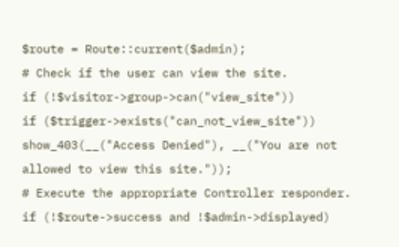$route = Route::current($admin);
# Check if the user can view the site.
if (!$visitor->group->can("view_site"))
if ($trigger->exists("can_not_view_site"))
show_403(__("Access Denied"), __("You are not allowed to view this site."));
# Execute the appropriate Controller responder.
if (!$route->success and !$admin->displayed)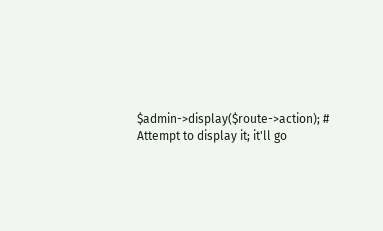$admin->display($route->action); # Attempt to display it; it'll go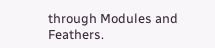through Modules and Feathers.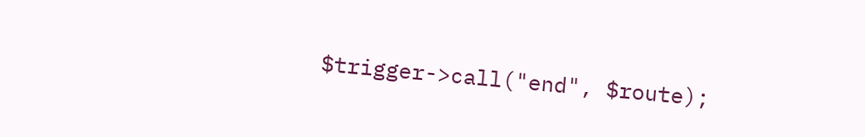$trigger->call("end", $route);